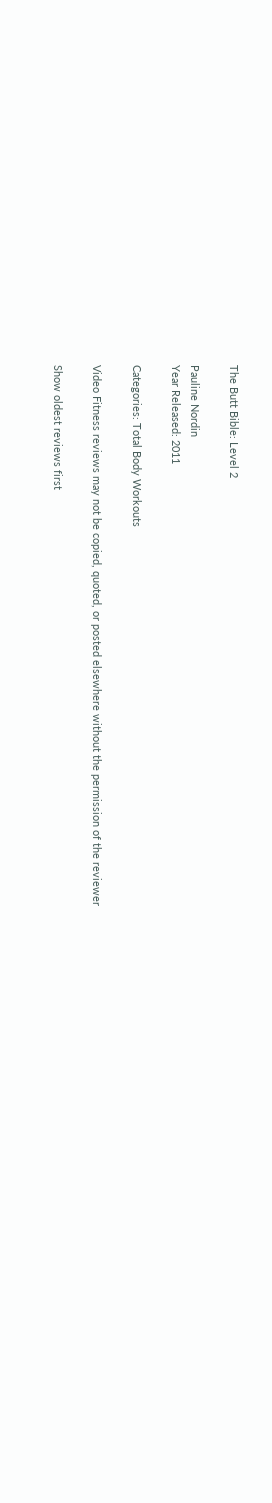The Butt Bible: Level 2

Pauline Nordin
Year Released: 2011

Categories: Total Body Workouts

Video Fitness reviews may not be copied, quoted, or posted elsewhere without the permission of the reviewer

Show oldest reviews first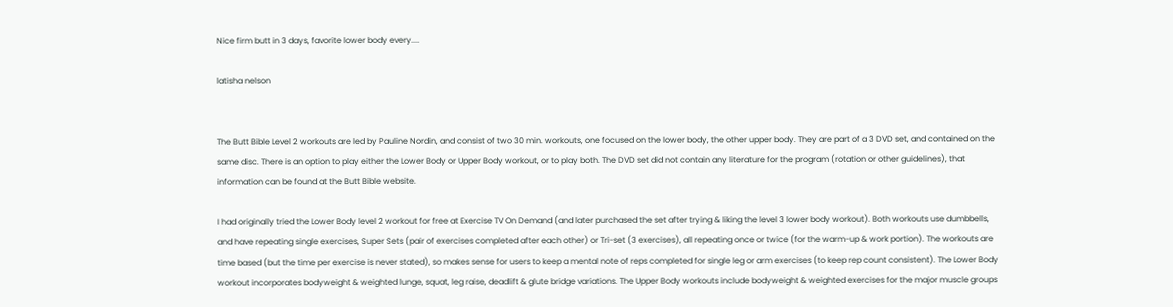Nice firm butt in 3 days, favorite lower body every....

latisha nelson


The Butt Bible Level 2 workouts are led by Pauline Nordin, and consist of two 30 min. workouts, one focused on the lower body, the other upper body. They are part of a 3 DVD set, and contained on the same disc. There is an option to play either the Lower Body or Upper Body workout, or to play both. The DVD set did not contain any literature for the program (rotation or other guidelines), that information can be found at the Butt Bible website.

I had originally tried the Lower Body level 2 workout for free at Exercise TV On Demand (and later purchased the set after trying & liking the level 3 lower body workout). Both workouts use dumbbells, and have repeating single exercises, Super Sets (pair of exercises completed after each other) or Tri-set (3 exercises), all repeating once or twice (for the warm-up & work portion). The workouts are time based (but the time per exercise is never stated), so makes sense for users to keep a mental note of reps completed for single leg or arm exercises (to keep rep count consistent). The Lower Body workout incorporates bodyweight & weighted lunge, squat, leg raise, deadlift & glute bridge variations. The Upper Body workouts include bodyweight & weighted exercises for the major muscle groups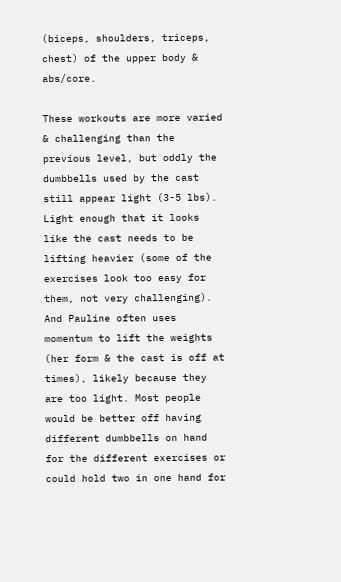(biceps, shoulders, triceps, chest) of the upper body & abs/core.

These workouts are more varied & challenging than the previous level, but oddly the dumbbells used by the cast still appear light (3-5 lbs). Light enough that it looks like the cast needs to be lifting heavier (some of the exercises look too easy for them, not very challenging). And Pauline often uses momentum to lift the weights (her form & the cast is off at times), likely because they are too light. Most people would be better off having different dumbbells on hand for the different exercises or could hold two in one hand for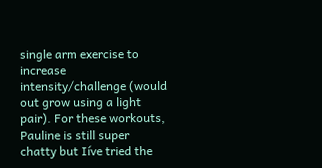single arm exercise to increase intensity/challenge (would out grow using a light pair). For these workouts, Pauline is still super chatty but Iíve tried the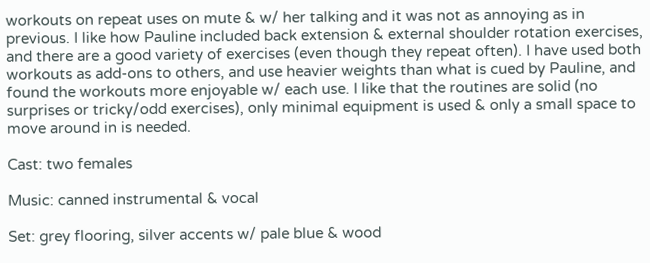workouts on repeat uses on mute & w/ her talking and it was not as annoying as in previous. I like how Pauline included back extension & external shoulder rotation exercises, and there are a good variety of exercises (even though they repeat often). I have used both workouts as add-ons to others, and use heavier weights than what is cued by Pauline, and found the workouts more enjoyable w/ each use. I like that the routines are solid (no surprises or tricky/odd exercises), only minimal equipment is used & only a small space to move around in is needed.

Cast: two females

Music: canned instrumental & vocal

Set: grey flooring, silver accents w/ pale blue & wood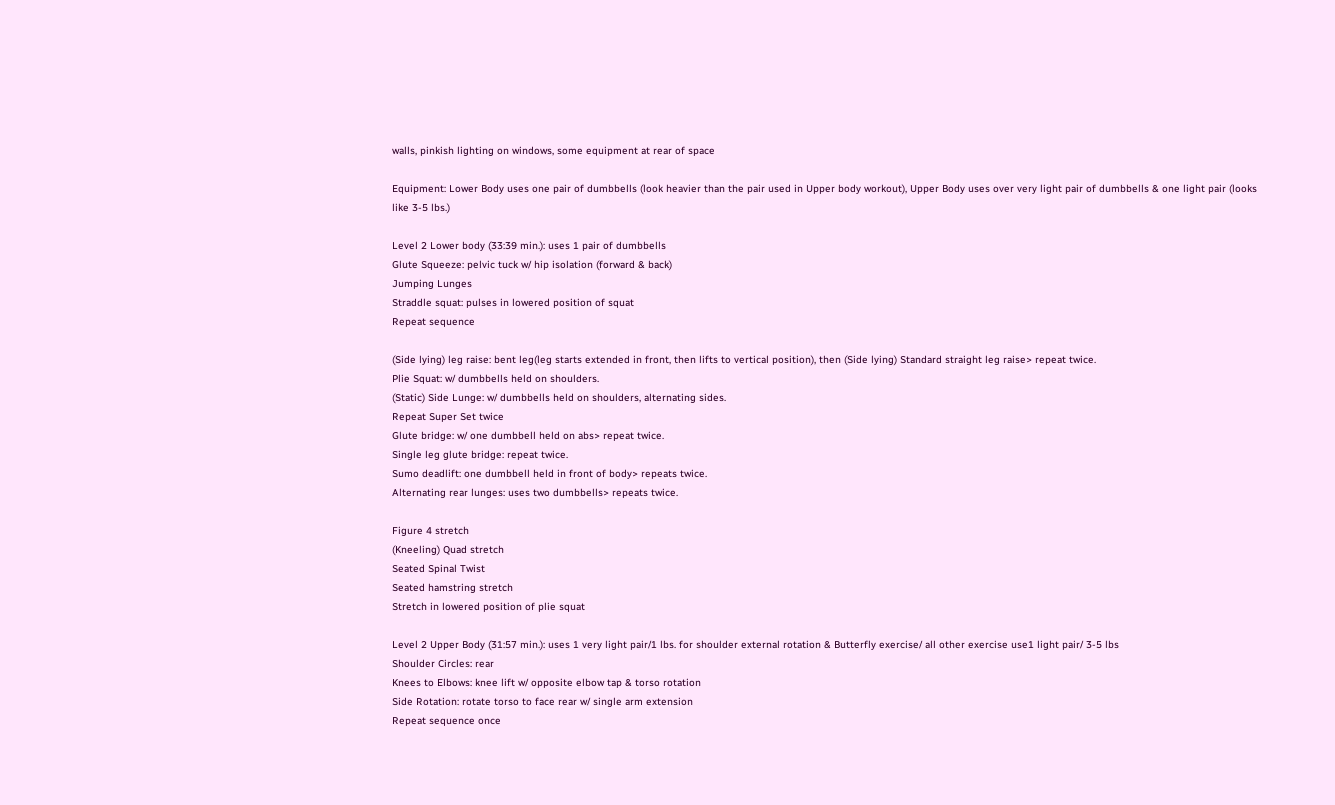walls, pinkish lighting on windows, some equipment at rear of space

Equipment: Lower Body uses one pair of dumbbells (look heavier than the pair used in Upper body workout), Upper Body uses over very light pair of dumbbells & one light pair (looks like 3-5 lbs.)

Level 2 Lower body (33:39 min.): uses 1 pair of dumbbells
Glute Squeeze: pelvic tuck w/ hip isolation (forward & back)
Jumping Lunges
Straddle squat: pulses in lowered position of squat
Repeat sequence

(Side lying) leg raise: bent leg(leg starts extended in front, then lifts to vertical position), then (Side lying) Standard straight leg raise> repeat twice.
Plie Squat: w/ dumbbells held on shoulders.
(Static) Side Lunge: w/ dumbbells held on shoulders, alternating sides.
Repeat Super Set twice
Glute bridge: w/ one dumbbell held on abs> repeat twice.
Single leg glute bridge: repeat twice.
Sumo deadlift: one dumbbell held in front of body> repeats twice.
Alternating rear lunges: uses two dumbbells> repeats twice.

Figure 4 stretch
(Kneeling) Quad stretch
Seated Spinal Twist
Seated hamstring stretch
Stretch in lowered position of plie squat

Level 2 Upper Body (31:57 min.): uses 1 very light pair/1 lbs. for shoulder external rotation & Butterfly exercise/ all other exercise use1 light pair/ 3-5 lbs
Shoulder Circles: rear
Knees to Elbows: knee lift w/ opposite elbow tap & torso rotation
Side Rotation: rotate torso to face rear w/ single arm extension
Repeat sequence once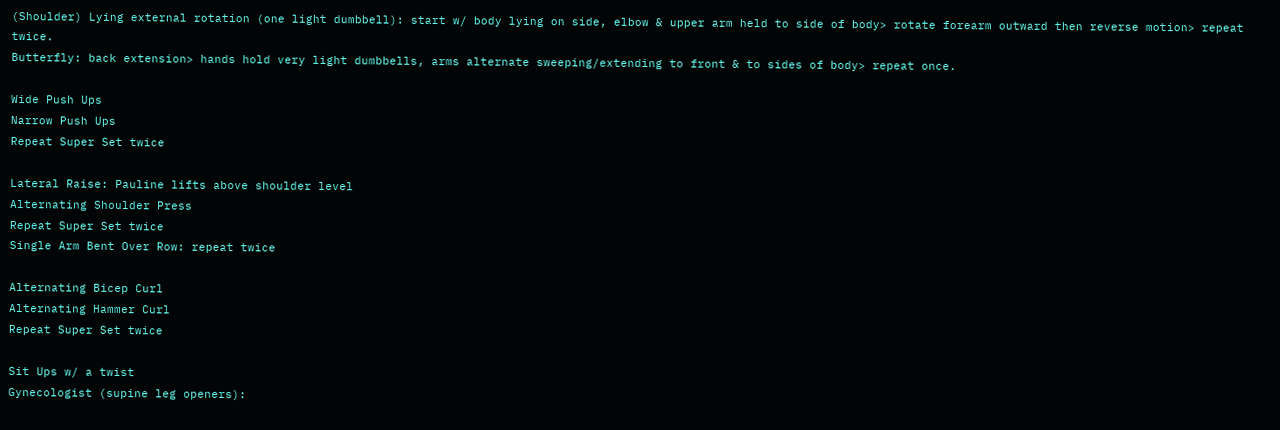(Shoulder) Lying external rotation (one light dumbbell): start w/ body lying on side, elbow & upper arm held to side of body> rotate forearm outward then reverse motion> repeat twice.
Butterfly: back extension> hands hold very light dumbbells, arms alternate sweeping/extending to front & to sides of body> repeat once.

Wide Push Ups
Narrow Push Ups
Repeat Super Set twice

Lateral Raise: Pauline lifts above shoulder level
Alternating Shoulder Press
Repeat Super Set twice
Single Arm Bent Over Row: repeat twice

Alternating Bicep Curl
Alternating Hammer Curl
Repeat Super Set twice

Sit Ups w/ a twist
Gynecologist (supine leg openers):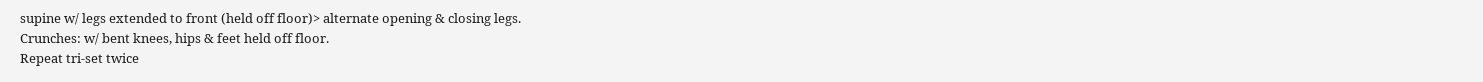supine w/ legs extended to front (held off floor)> alternate opening & closing legs.
Crunches: w/ bent knees, hips & feet held off floor.
Repeat tri-set twice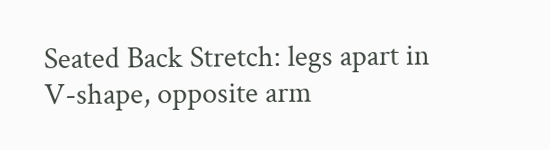Seated Back Stretch: legs apart in V-shape, opposite arm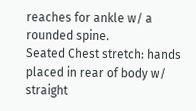reaches for ankle w/ a rounded spine.
Seated Chest stretch: hands placed in rear of body w/ straight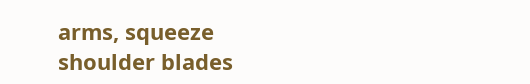arms, squeeze shoulder blades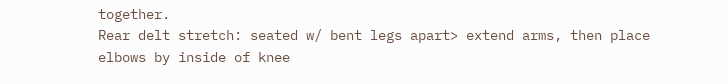together.
Rear delt stretch: seated w/ bent legs apart> extend arms, then place elbows by inside of knee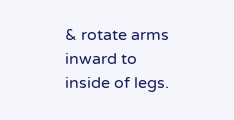& rotate arms inward to inside of legs.